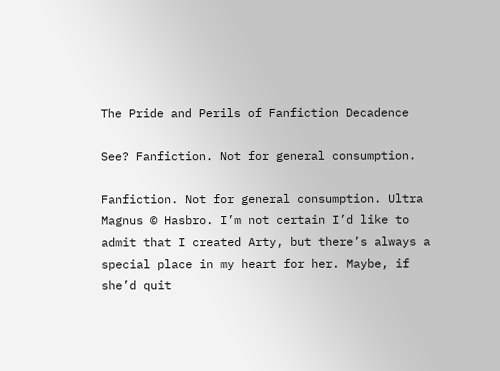The Pride and Perils of Fanfiction Decadence

See? Fanfiction. Not for general consumption.

Fanfiction. Not for general consumption. Ultra Magnus © Hasbro. I’m not certain I’d like to admit that I created Arty, but there’s always a special place in my heart for her. Maybe, if she’d quit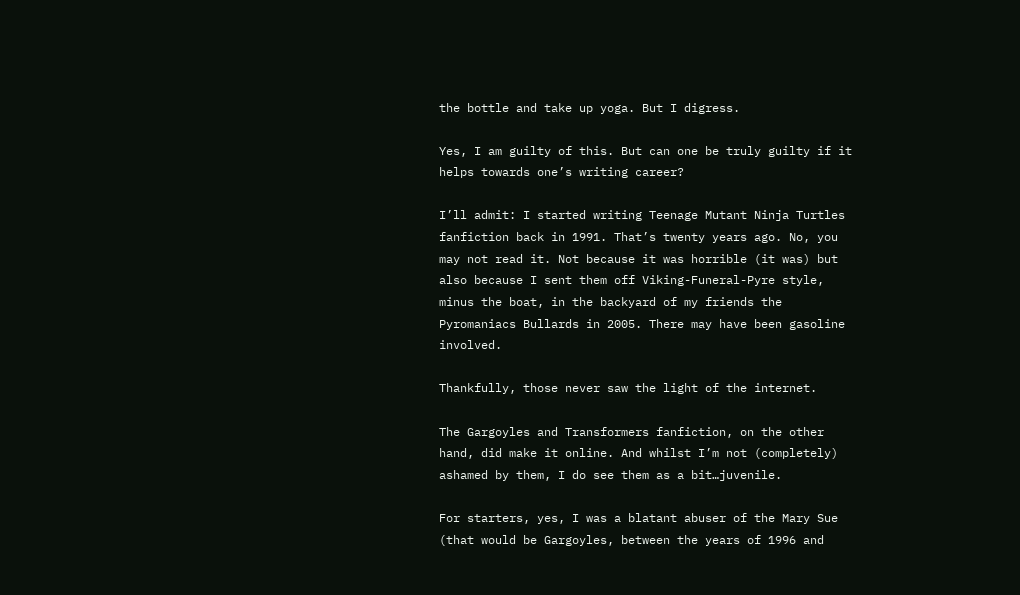the bottle and take up yoga. But I digress.

Yes, I am guilty of this. But can one be truly guilty if it helps towards one’s writing career?

I’ll admit: I started writing Teenage Mutant Ninja Turtles fanfiction back in 1991. That’s twenty years ago. No, you may not read it. Not because it was horrible (it was) but also because I sent them off Viking-Funeral-Pyre style, minus the boat, in the backyard of my friends the Pyromaniacs Bullards in 2005. There may have been gasoline involved.

Thankfully, those never saw the light of the internet.

The Gargoyles and Transformers fanfiction, on the other hand, did make it online. And whilst I’m not (completely) ashamed by them, I do see them as a bit…juvenile.

For starters, yes, I was a blatant abuser of the Mary Sue (that would be Gargoyles, between the years of 1996 and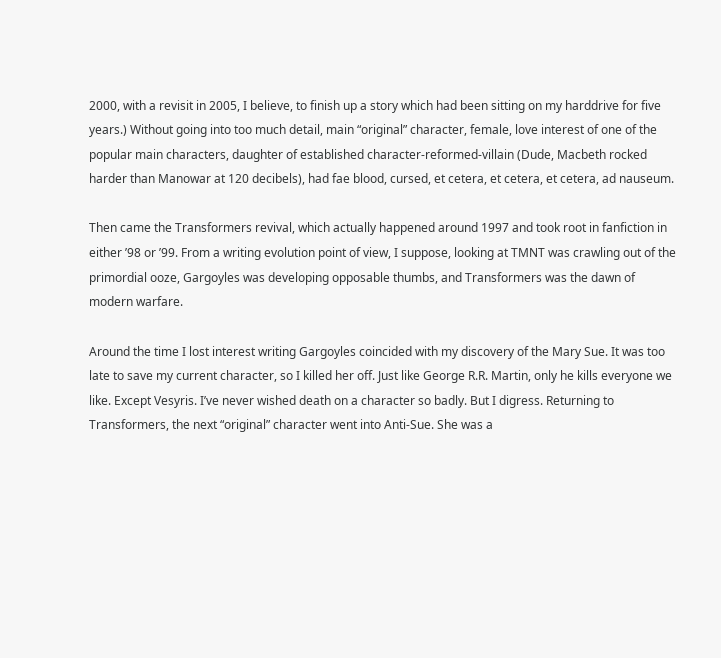2000, with a revisit in 2005, I believe, to finish up a story which had been sitting on my harddrive for five years.) Without going into too much detail, main “original” character, female, love interest of one of the popular main characters, daughter of established character-reformed-villain (Dude, Macbeth rocked harder than Manowar at 120 decibels), had fae blood, cursed, et cetera, et cetera, et cetera, ad nauseum.

Then came the Transformers revival, which actually happened around 1997 and took root in fanfiction in either ’98 or ’99. From a writing evolution point of view, I suppose, looking at TMNT was crawling out of the primordial ooze, Gargoyles was developing opposable thumbs, and Transformers was the dawn of modern warfare.

Around the time I lost interest writing Gargoyles coincided with my discovery of the Mary Sue. It was too late to save my current character, so I killed her off. Just like George R.R. Martin, only he kills everyone we like. Except Vesyris. I’ve never wished death on a character so badly. But I digress. Returning to Transformers, the next “original” character went into Anti-Sue. She was a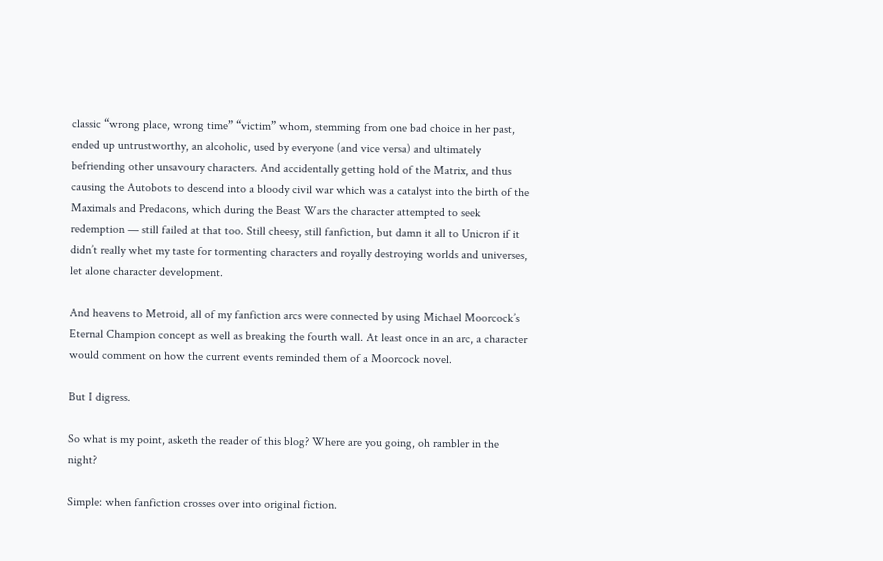classic “wrong place, wrong time” “victim” whom, stemming from one bad choice in her past, ended up untrustworthy, an alcoholic, used by everyone (and vice versa) and ultimately befriending other unsavoury characters. And accidentally getting hold of the Matrix, and thus causing the Autobots to descend into a bloody civil war which was a catalyst into the birth of the Maximals and Predacons, which during the Beast Wars the character attempted to seek redemption — still failed at that too. Still cheesy, still fanfiction, but damn it all to Unicron if it didn’t really whet my taste for tormenting characters and royally destroying worlds and universes, let alone character development.

And heavens to Metroid, all of my fanfiction arcs were connected by using Michael Moorcock’s Eternal Champion concept as well as breaking the fourth wall. At least once in an arc, a character would comment on how the current events reminded them of a Moorcock novel.

But I digress.

So what is my point, asketh the reader of this blog? Where are you going, oh rambler in the night?

Simple: when fanfiction crosses over into original fiction.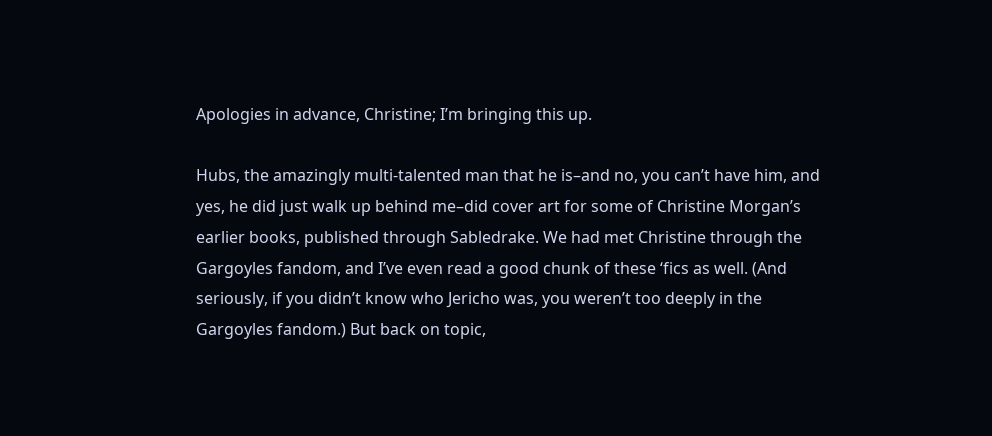Apologies in advance, Christine; I’m bringing this up.

Hubs, the amazingly multi-talented man that he is–and no, you can’t have him, and yes, he did just walk up behind me–did cover art for some of Christine Morgan’s earlier books, published through Sabledrake. We had met Christine through the Gargoyles fandom, and I’ve even read a good chunk of these ‘fics as well. (And seriously, if you didn’t know who Jericho was, you weren’t too deeply in the Gargoyles fandom.) But back on topic,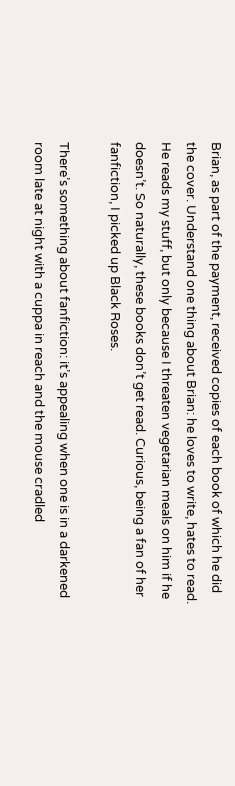Brian, as part of the payment, received copies of each book of which he did the cover. Understand one thing about Brian: he loves to write, hates to read. He reads my stuff, but only because I threaten vegetarian meals on him if he doesn’t. So naturally, these books don’t get read. Curious, being a fan of her fanfiction, I picked up Black Roses.

There’s something about fanfiction: it’s appealing when one is in a darkened room late at night with a cuppa in reach and the mouse cradled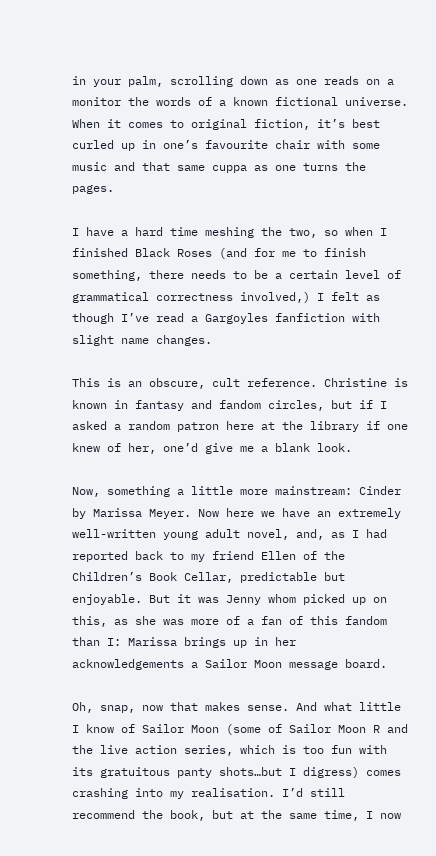in your palm, scrolling down as one reads on a monitor the words of a known fictional universe. When it comes to original fiction, it’s best curled up in one’s favourite chair with some music and that same cuppa as one turns the pages.

I have a hard time meshing the two, so when I finished Black Roses (and for me to finish something, there needs to be a certain level of grammatical correctness involved,) I felt as though I’ve read a Gargoyles fanfiction with slight name changes.

This is an obscure, cult reference. Christine is known in fantasy and fandom circles, but if I asked a random patron here at the library if one knew of her, one’d give me a blank look.

Now, something a little more mainstream: Cinder by Marissa Meyer. Now here we have an extremely well-written young adult novel, and, as I had reported back to my friend Ellen of the Children’s Book Cellar, predictable but enjoyable. But it was Jenny whom picked up on this, as she was more of a fan of this fandom than I: Marissa brings up in her acknowledgements a Sailor Moon message board.

Oh, snap, now that makes sense. And what little I know of Sailor Moon (some of Sailor Moon R and the live action series, which is too fun with its gratuitous panty shots…but I digress) comes crashing into my realisation. I’d still recommend the book, but at the same time, I now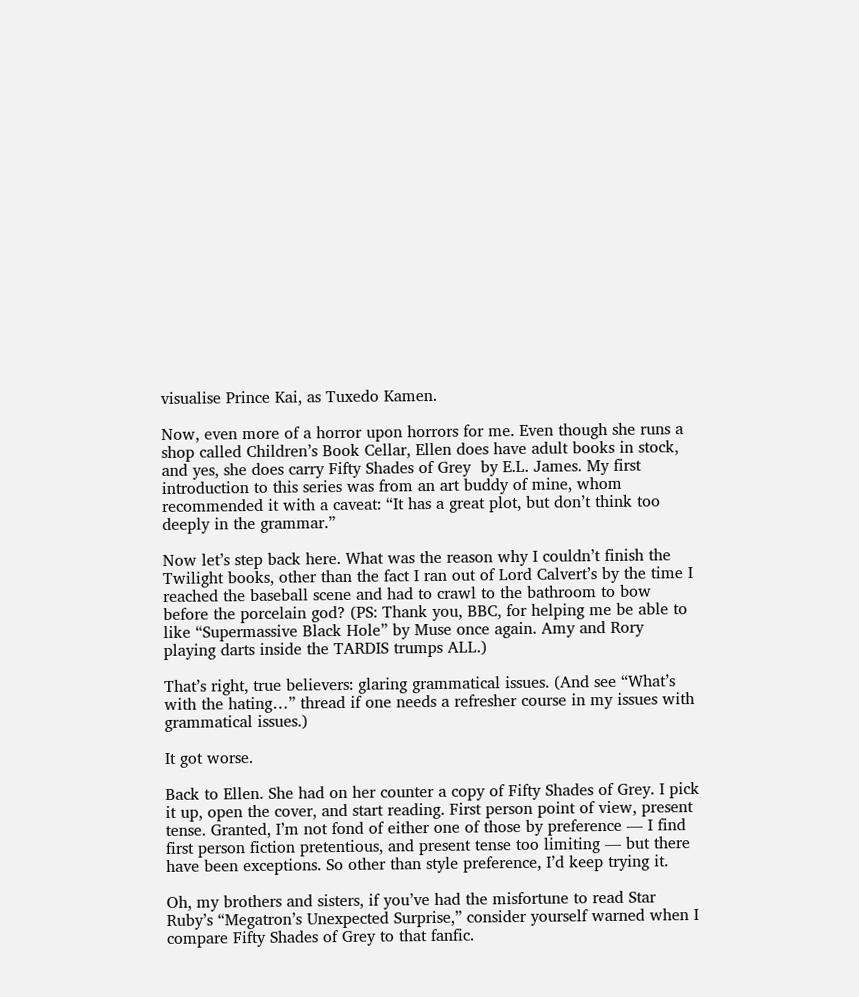visualise Prince Kai, as Tuxedo Kamen.

Now, even more of a horror upon horrors for me. Even though she runs a shop called Children’s Book Cellar, Ellen does have adult books in stock, and yes, she does carry Fifty Shades of Grey  by E.L. James. My first introduction to this series was from an art buddy of mine, whom recommended it with a caveat: “It has a great plot, but don’t think too deeply in the grammar.”

Now let’s step back here. What was the reason why I couldn’t finish the Twilight books, other than the fact I ran out of Lord Calvert’s by the time I reached the baseball scene and had to crawl to the bathroom to bow before the porcelain god? (PS: Thank you, BBC, for helping me be able to like “Supermassive Black Hole” by Muse once again. Amy and Rory playing darts inside the TARDIS trumps ALL.)

That’s right, true believers: glaring grammatical issues. (And see “What’s with the hating…” thread if one needs a refresher course in my issues with grammatical issues.)

It got worse.

Back to Ellen. She had on her counter a copy of Fifty Shades of Grey. I pick it up, open the cover, and start reading. First person point of view, present tense. Granted, I’m not fond of either one of those by preference — I find first person fiction pretentious, and present tense too limiting — but there have been exceptions. So other than style preference, I’d keep trying it.

Oh, my brothers and sisters, if you’ve had the misfortune to read Star Ruby’s “Megatron’s Unexpected Surprise,” consider yourself warned when I compare Fifty Shades of Grey to that fanfic.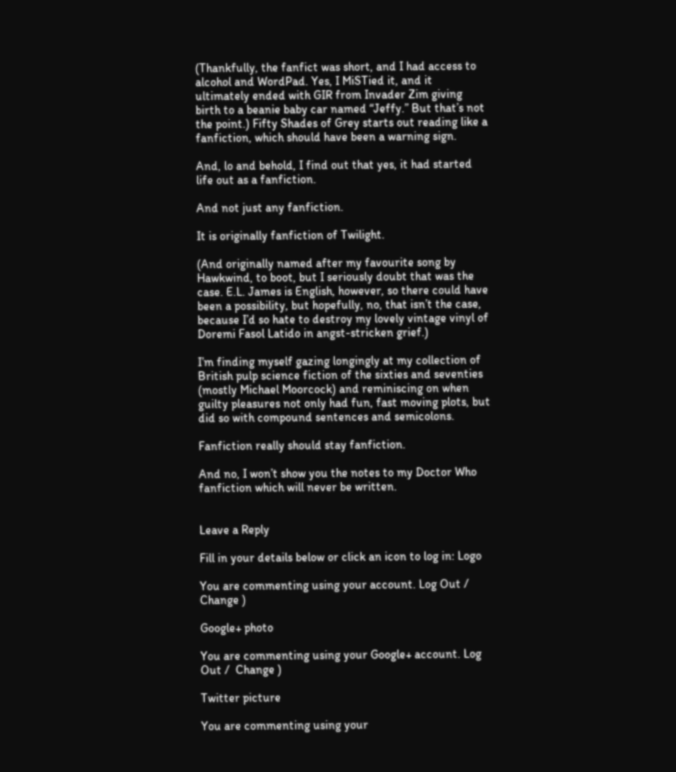(Thankfully, the fanfict was short, and I had access to alcohol and WordPad. Yes, I MiSTied it, and it ultimately ended with GIR from Invader Zim giving birth to a beanie baby car named “Jeffy.” But that’s not the point.) Fifty Shades of Grey starts out reading like a fanfiction, which should have been a warning sign.

And, lo and behold, I find out that yes, it had started life out as a fanfiction.

And not just any fanfiction.

It is originally fanfiction of Twilight.

(And originally named after my favourite song by Hawkwind, to boot, but I seriously doubt that was the case. E.L. James is English, however, so there could have been a possibility, but hopefully, no, that isn’t the case, because I’d so hate to destroy my lovely vintage vinyl of Doremi Fasol Latido in angst-stricken grief.)

I’m finding myself gazing longingly at my collection of British pulp science fiction of the sixties and seventies (mostly Michael Moorcock) and reminiscing on when guilty pleasures not only had fun, fast moving plots, but did so with compound sentences and semicolons.

Fanfiction really should stay fanfiction.

And no, I won’t show you the notes to my Doctor Who fanfiction which will never be written.


Leave a Reply

Fill in your details below or click an icon to log in: Logo

You are commenting using your account. Log Out /  Change )

Google+ photo

You are commenting using your Google+ account. Log Out /  Change )

Twitter picture

You are commenting using your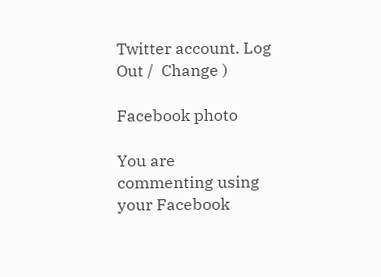Twitter account. Log Out /  Change )

Facebook photo

You are commenting using your Facebook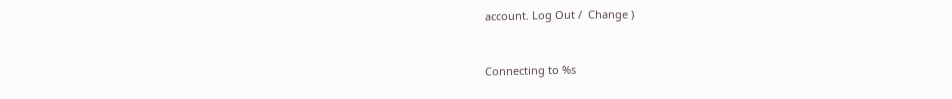account. Log Out /  Change )


Connecting to %s